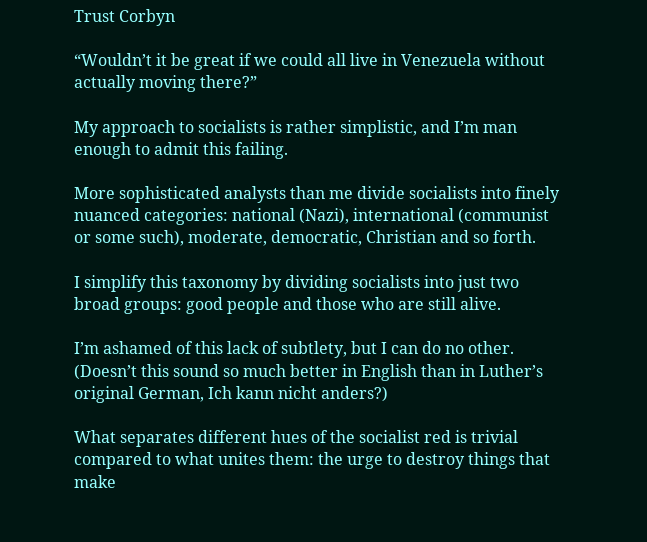Trust Corbyn

“Wouldn’t it be great if we could all live in Venezuela without actually moving there?”

My approach to socialists is rather simplistic, and I’m man enough to admit this failing.

More sophisticated analysts than me divide socialists into finely nuanced categories: national (Nazi), international (communist or some such), moderate, democratic, Christian and so forth.

I simplify this taxonomy by dividing socialists into just two broad groups: good people and those who are still alive.

I’m ashamed of this lack of subtlety, but I can do no other. (Doesn’t this sound so much better in English than in Luther’s original German, Ich kann nicht anders?)

What separates different hues of the socialist red is trivial compared to what unites them: the urge to destroy things that make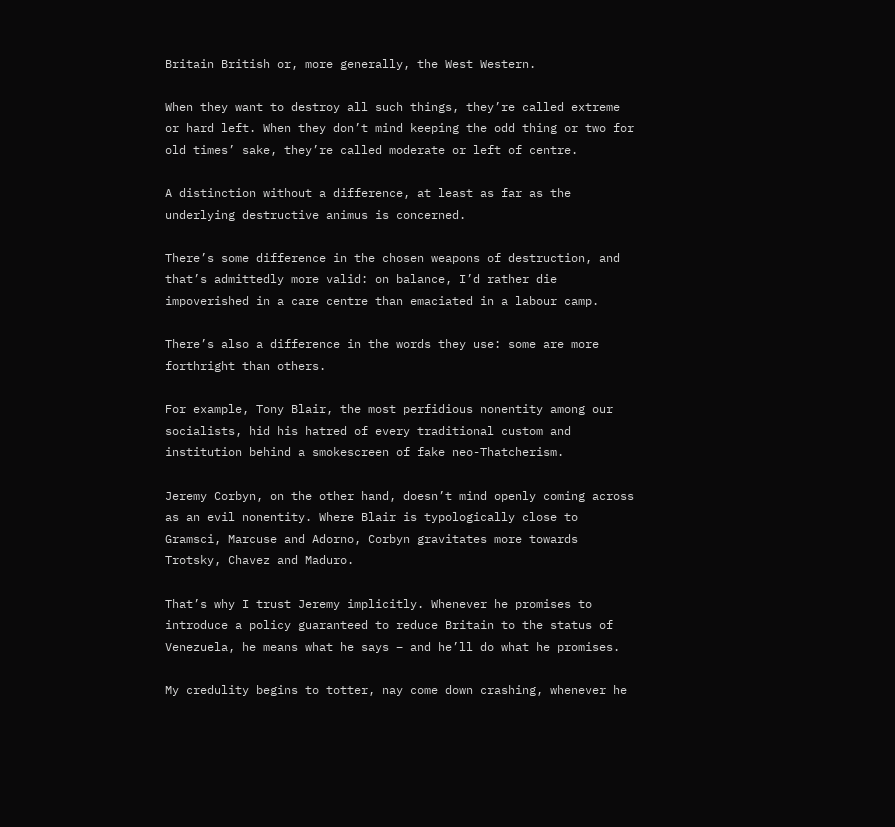Britain British or, more generally, the West Western.

When they want to destroy all such things, they’re called extreme or hard left. When they don’t mind keeping the odd thing or two for old times’ sake, they’re called moderate or left of centre.

A distinction without a difference, at least as far as the underlying destructive animus is concerned.

There’s some difference in the chosen weapons of destruction, and that’s admittedly more valid: on balance, I’d rather die impoverished in a care centre than emaciated in a labour camp.

There’s also a difference in the words they use: some are more forthright than others.

For example, Tony Blair, the most perfidious nonentity among our socialists, hid his hatred of every traditional custom and institution behind a smokescreen of fake neo-Thatcherism.

Jeremy Corbyn, on the other hand, doesn’t mind openly coming across as an evil nonentity. Where Blair is typologically close to Gramsci, Marcuse and Adorno, Corbyn gravitates more towards Trotsky, Chavez and Maduro.

That’s why I trust Jeremy implicitly. Whenever he promises to introduce a policy guaranteed to reduce Britain to the status of Venezuela, he means what he says – and he’ll do what he promises.

My credulity begins to totter, nay come down crashing, whenever he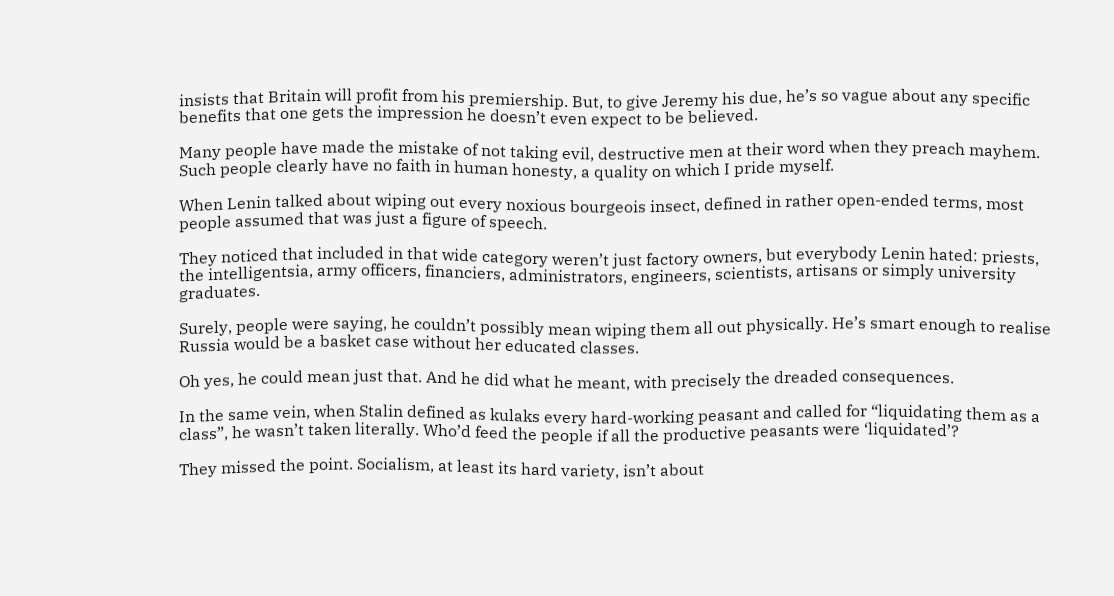insists that Britain will profit from his premiership. But, to give Jeremy his due, he’s so vague about any specific benefits that one gets the impression he doesn’t even expect to be believed.

Many people have made the mistake of not taking evil, destructive men at their word when they preach mayhem. Such people clearly have no faith in human honesty, a quality on which I pride myself.

When Lenin talked about wiping out every noxious bourgeois insect, defined in rather open-ended terms, most people assumed that was just a figure of speech.

They noticed that included in that wide category weren’t just factory owners, but everybody Lenin hated: priests, the intelligentsia, army officers, financiers, administrators, engineers, scientists, artisans or simply university graduates.

Surely, people were saying, he couldn’t possibly mean wiping them all out physically. He’s smart enough to realise Russia would be a basket case without her educated classes.

Oh yes, he could mean just that. And he did what he meant, with precisely the dreaded consequences.

In the same vein, when Stalin defined as kulaks every hard-working peasant and called for “liquidating them as a class”, he wasn’t taken literally. Who’d feed the people if all the productive peasants were ‘liquidated’?

They missed the point. Socialism, at least its hard variety, isn’t about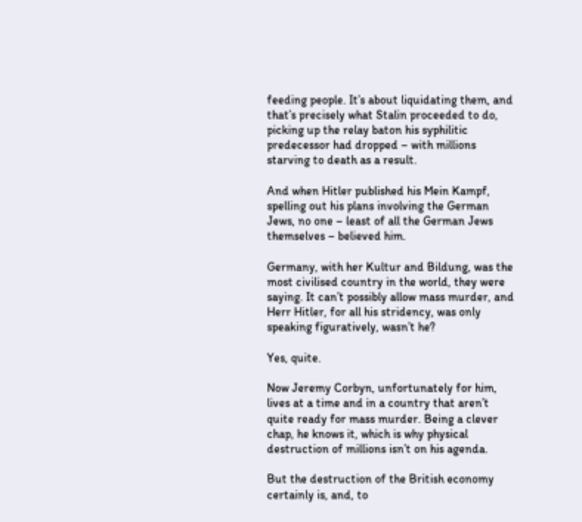feeding people. It’s about liquidating them, and that’s precisely what Stalin proceeded to do, picking up the relay baton his syphilitic predecessor had dropped – with millions starving to death as a result.

And when Hitler published his Mein Kampf, spelling out his plans involving the German Jews, no one – least of all the German Jews themselves – believed him.

Germany, with her Kultur and Bildung, was the most civilised country in the world, they were saying. It can’t possibly allow mass murder, and Herr Hitler, for all his stridency, was only speaking figuratively, wasn’t he?

Yes, quite.

Now Jeremy Corbyn, unfortunately for him, lives at a time and in a country that aren’t quite ready for mass murder. Being a clever chap, he knows it, which is why physical destruction of millions isn’t on his agenda.

But the destruction of the British economy certainly is, and, to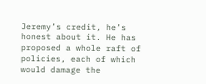Jeremy’s credit, he’s honest about it. He has proposed a whole raft of policies, each of which would damage the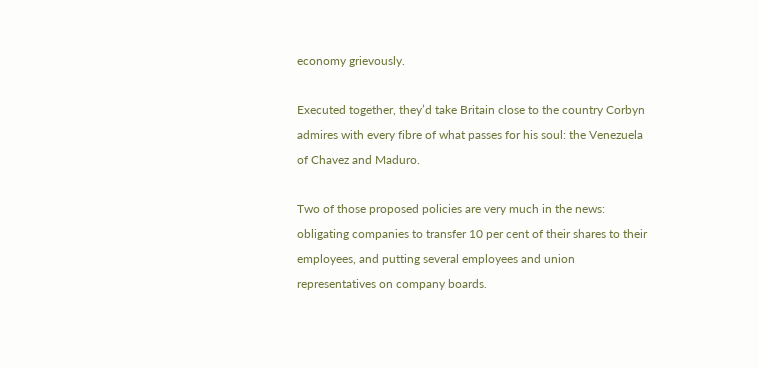economy grievously.

Executed together, they’d take Britain close to the country Corbyn admires with every fibre of what passes for his soul: the Venezuela of Chavez and Maduro.

Two of those proposed policies are very much in the news: obligating companies to transfer 10 per cent of their shares to their employees, and putting several employees and union representatives on company boards.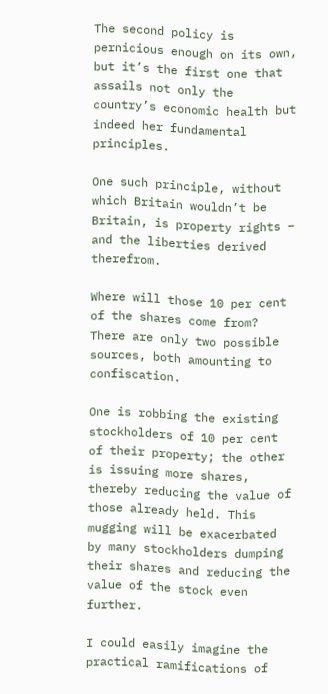The second policy is pernicious enough on its own, but it’s the first one that assails not only the country’s economic health but indeed her fundamental principles.

One such principle, without which Britain wouldn’t be Britain, is property rights – and the liberties derived therefrom.

Where will those 10 per cent of the shares come from? There are only two possible sources, both amounting to confiscation.

One is robbing the existing stockholders of 10 per cent of their property; the other is issuing more shares, thereby reducing the value of those already held. This mugging will be exacerbated by many stockholders dumping their shares and reducing the value of the stock even further.

I could easily imagine the practical ramifications of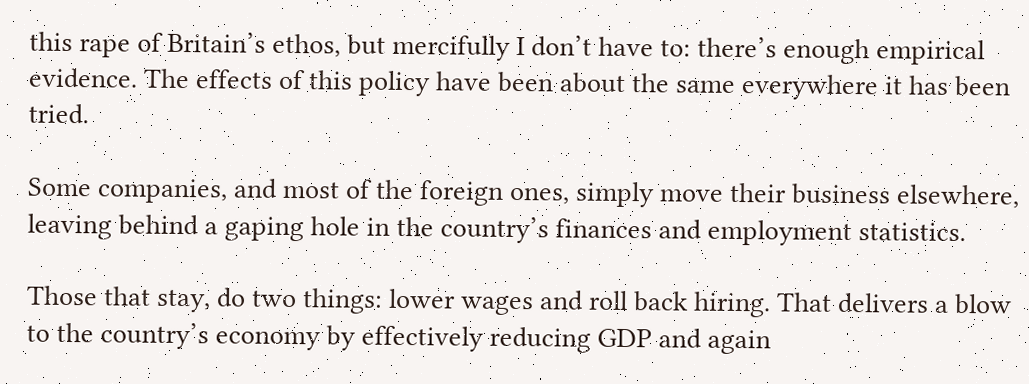this rape of Britain’s ethos, but mercifully I don’t have to: there’s enough empirical evidence. The effects of this policy have been about the same everywhere it has been tried.

Some companies, and most of the foreign ones, simply move their business elsewhere, leaving behind a gaping hole in the country’s finances and employment statistics.

Those that stay, do two things: lower wages and roll back hiring. That delivers a blow to the country’s economy by effectively reducing GDP and again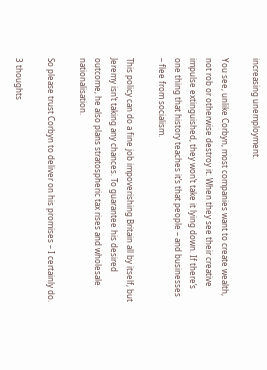increasing unemployment.

You see, unlike Corbyn, most companies want to create wealth, not rob or otherwise destroy it. When they see their creative impulse extinguished, they won’t take it lying down. If there’s one thing that history teaches it’s that people – and businesses – flee from socialism.

This policy can do a fine job impoverishing Britain all by itself, but Jeremy isn’t taking any chances. To guarantee his desired outcome, he also plans stratospheric tax rises and wholesale nationalisation.

So please trust Corbyn to deliver on his promises – I certainly do.

3 thoughts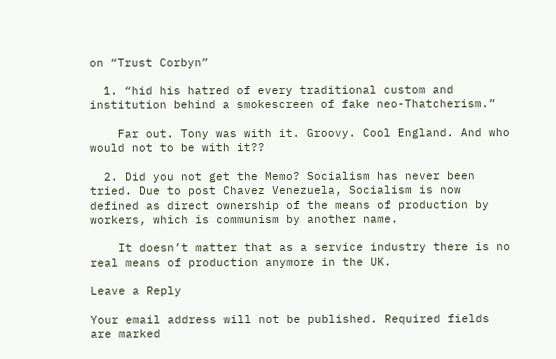on “Trust Corbyn”

  1. “hid his hatred of every traditional custom and institution behind a smokescreen of fake neo-Thatcherism.”

    Far out. Tony was with it. Groovy. Cool England. And who would not to be with it??

  2. Did you not get the Memo? Socialism has never been tried. Due to post Chavez Venezuela, Socialism is now defined as direct ownership of the means of production by workers, which is communism by another name.

    It doesn’t matter that as a service industry there is no real means of production anymore in the UK.

Leave a Reply

Your email address will not be published. Required fields are marked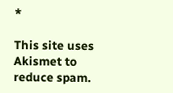*

This site uses Akismet to reduce spam.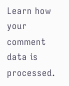Learn how your comment data is processed.